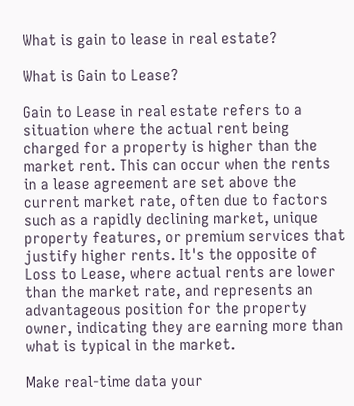What is gain to lease in real estate?

What is Gain to Lease?

Gain to Lease in real estate refers to a situation where the actual rent being charged for a property is higher than the market rent. This can occur when the rents in a lease agreement are set above the current market rate, often due to factors such as a rapidly declining market, unique property features, or premium services that justify higher rents. It's the opposite of Loss to Lease, where actual rents are lower than the market rate, and represents an advantageous position for the property owner, indicating they are earning more than what is typical in the market.

Make real-time data your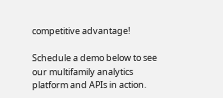competitive advantage!

Schedule a demo below to see our multifamily analytics platform and APIs in action.